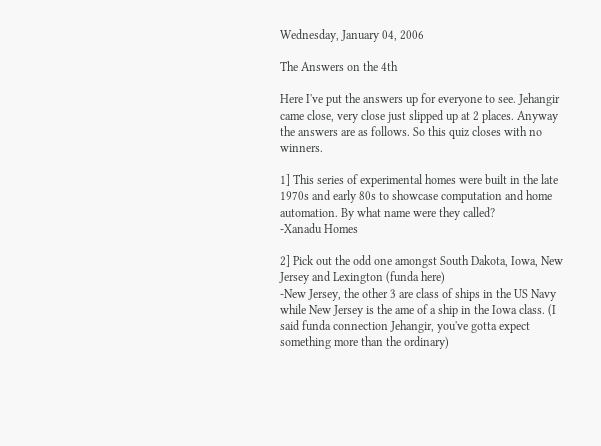Wednesday, January 04, 2006

The Answers on the 4th

Here I've put the answers up for everyone to see. Jehangir came close, very close just slipped up at 2 places. Anyway the answers are as follows. So this quiz closes with no winners.

1] This series of experimental homes were built in the late 1970s and early 80s to showcase computation and home automation. By what name were they called?
-Xanadu Homes

2] Pick out the odd one amongst South Dakota, Iowa, New Jersey and Lexington (funda here)
-New Jersey, the other 3 are class of ships in the US Navy while New Jersey is the ame of a ship in the Iowa class. (I said funda connection Jehangir, you've gotta expect something more than the ordinary)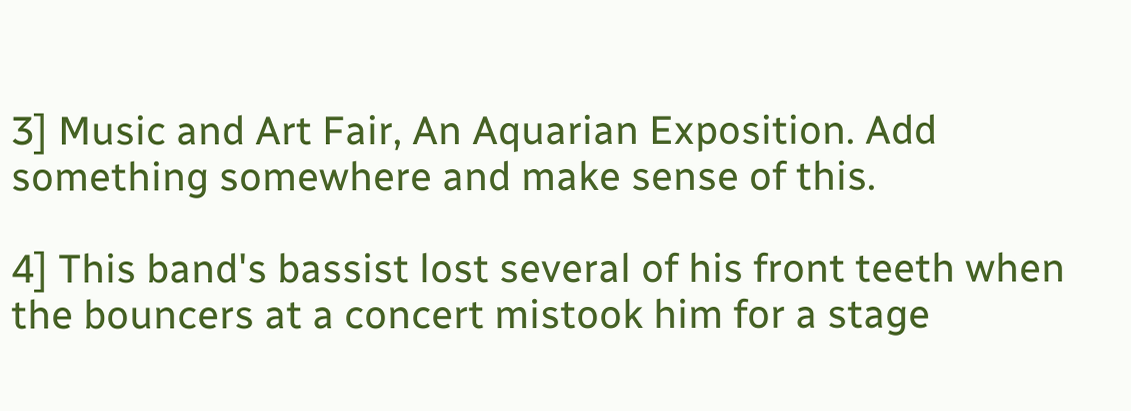3] Music and Art Fair, An Aquarian Exposition. Add something somewhere and make sense of this.

4] This band's bassist lost several of his front teeth when the bouncers at a concert mistook him for a stage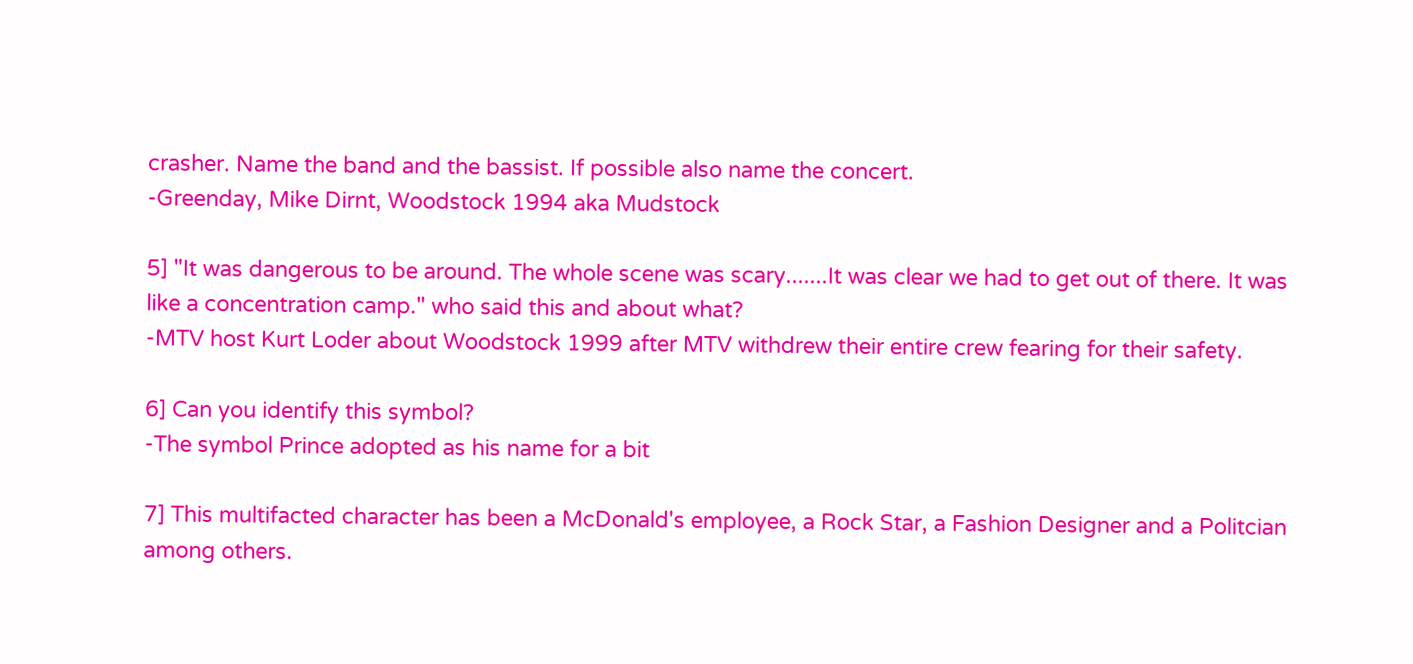crasher. Name the band and the bassist. If possible also name the concert.
-Greenday, Mike Dirnt, Woodstock 1994 aka Mudstock

5] "It was dangerous to be around. The whole scene was scary.......It was clear we had to get out of there. It was like a concentration camp." who said this and about what?
-MTV host Kurt Loder about Woodstock 1999 after MTV withdrew their entire crew fearing for their safety.

6] Can you identify this symbol?
-The symbol Prince adopted as his name for a bit

7] This multifacted character has been a McDonald's employee, a Rock Star, a Fashion Designer and a Politcian among others.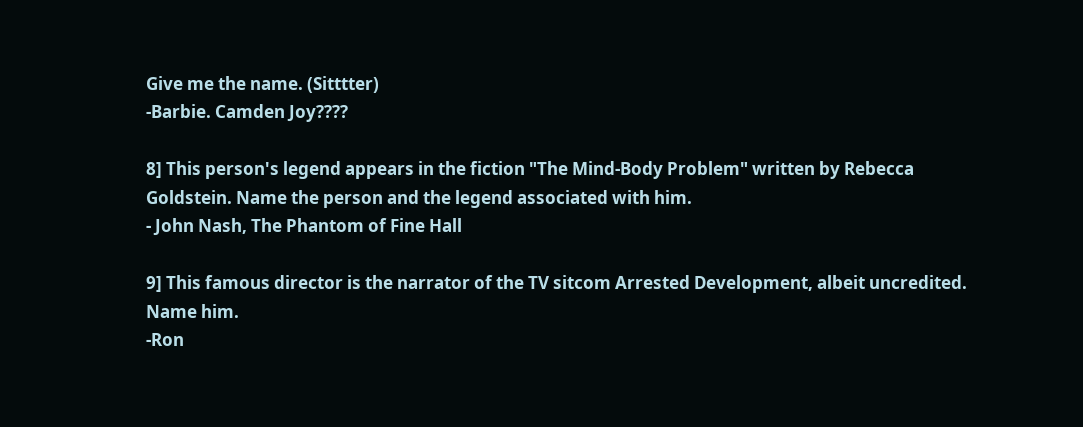Give me the name. (Sitttter)
-Barbie. Camden Joy????

8] This person's legend appears in the fiction "The Mind-Body Problem" written by Rebecca Goldstein. Name the person and the legend associated with him.
- John Nash, The Phantom of Fine Hall

9] This famous director is the narrator of the TV sitcom Arrested Development, albeit uncredited. Name him.
-Ron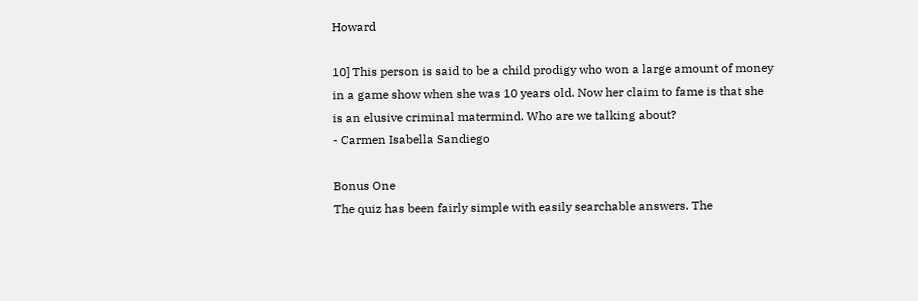Howard

10] This person is said to be a child prodigy who won a large amount of money in a game show when she was 10 years old. Now her claim to fame is that she is an elusive criminal matermind. Who are we talking about?
- Carmen Isabella Sandiego

Bonus One
The quiz has been fairly simple with easily searchable answers. The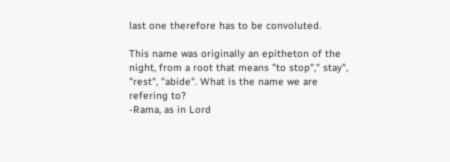last one therefore has to be convoluted.

This name was originally an epitheton of the night, from a root that means "to stop"," stay", "rest", "abide". What is the name we are refering to?
-Rama, as in Lord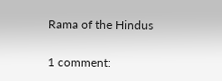Rama of the Hindus

1 comment: